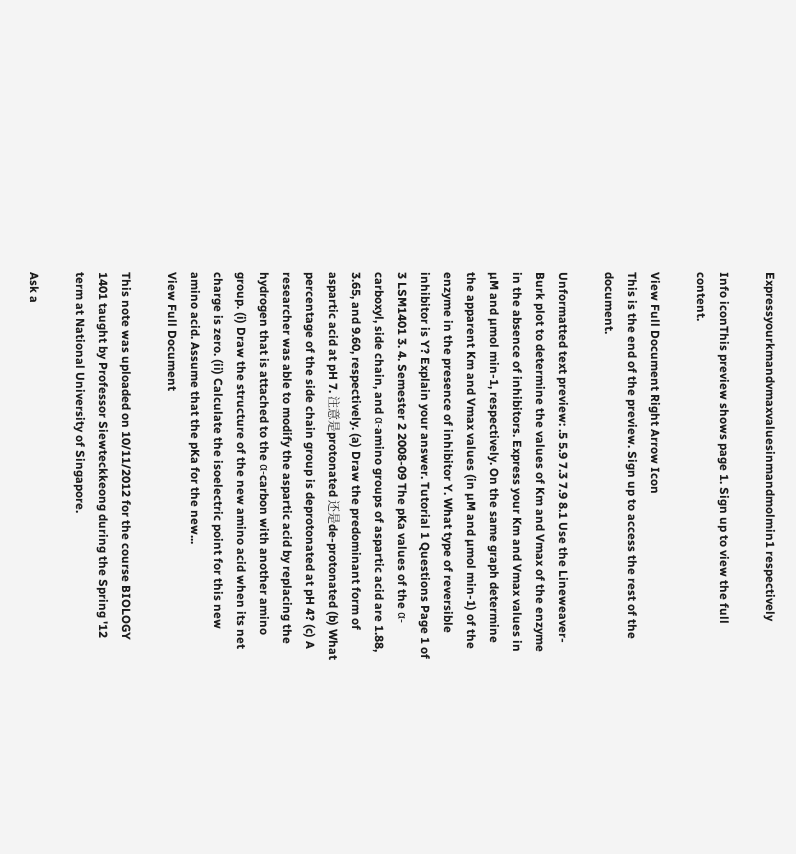Expressyourkmandvmaxvaluesinmandmolmin1 respectively

Info iconThis preview shows page 1. Sign up to view the full content.

View Full Document Right Arrow Icon
This is the end of the preview. Sign up to access the rest of the document.

Unformatted text preview: .5 5.9 7.3 7.9 8.1 Use the Lineweaver‐Burk plot to determine the values of Km and Vmax of the enzyme in the absence of inhibitors. Express your Km and Vmax values in µM and µmol min‐1, respectively. On the same graph determine the apparent Km and Vmax values (in µM and µmol min‐1) of the enzyme in the presence of inhibitor Y. What type of reversible inhibitor is Y? Explain your answer. Tutorial 1 Questions Page 1 of 3 LSM1401 3. 4. Semester 2 2008‐09 The pKa values of the α‐carboxyl, side chain, and α‐amino groups of aspartic acid are 1.88, 3.65, and 9.60, respectively. (a) Draw the predominant form of aspartic acid at pH 7. 注意是protonated 还是de-protonated (b) What percentage of the side chain group is deprotonated at pH 4? (c) A researcher was able to modify the aspartic acid by replacing the hydrogen that is attached to the α‐carbon with another amino group. (i) Draw the structure of the new amino acid when its net charge is zero. (ii) Calculate the isoelectric point for this new amino acid. Assume that the pKa for the new...
View Full Document

This note was uploaded on 10/11/2012 for the course BIOLOGY 1401 taught by Professor Siewteckkeong during the Spring '12 term at National University of Singapore.

Ask a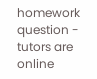homework question - tutors are online